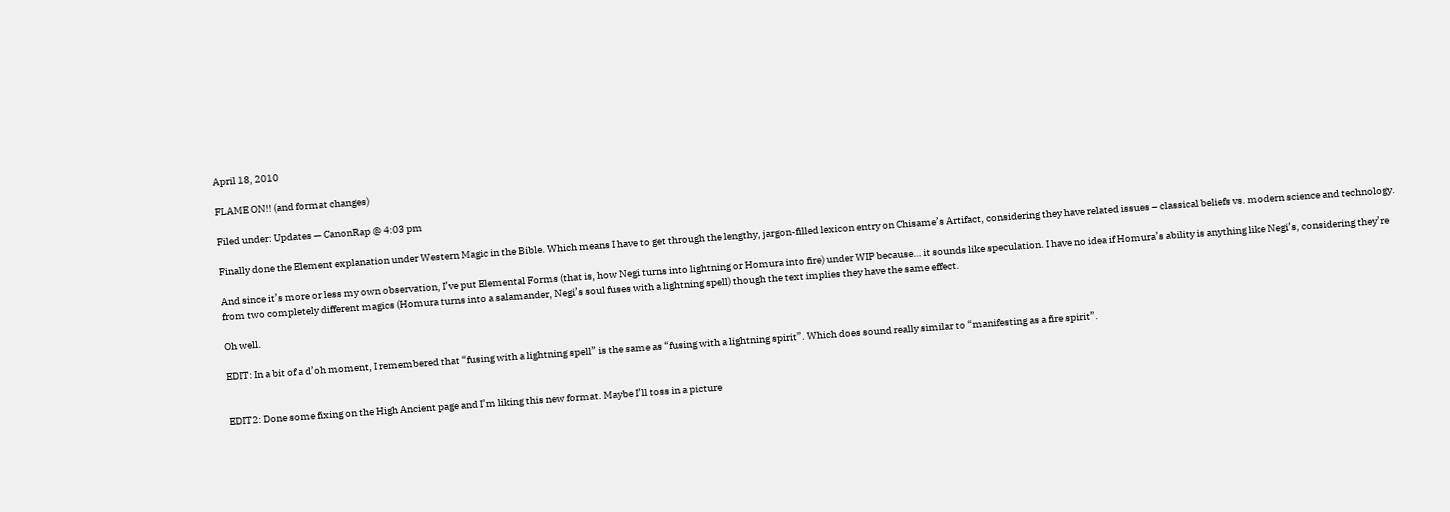April 18, 2010

FLAME ON!! (and format changes)

Filed under: Updates — CanonRap @ 4:03 pm

Finally done the Element explanation under Western Magic in the Bible. Which means I have to get through the lengthy, jargon-filled lexicon entry on Chisame’s Artifact, considering they have related issues – classical beliefs vs. modern science and technology.

And since it’s more or less my own observation, I’ve put Elemental Forms (that is, how Negi turns into lightning or Homura into fire) under WIP because… it sounds like speculation. I have no idea if Homura’s ability is anything like Negi’s, considering they’re from two completely different magics (Homura turns into a salamander, Negi’s soul fuses with a lightning spell) though the text implies they have the same effect.

Oh well.

EDIT: In a bit of a d’oh moment, I remembered that “fusing with a lightning spell” is the same as “fusing with a lightning spirit”. Which does sound really similar to “manifesting as a fire spirit”.


EDIT2: Done some fixing on the High Ancient page and I’m liking this new format. Maybe I’ll toss in a picture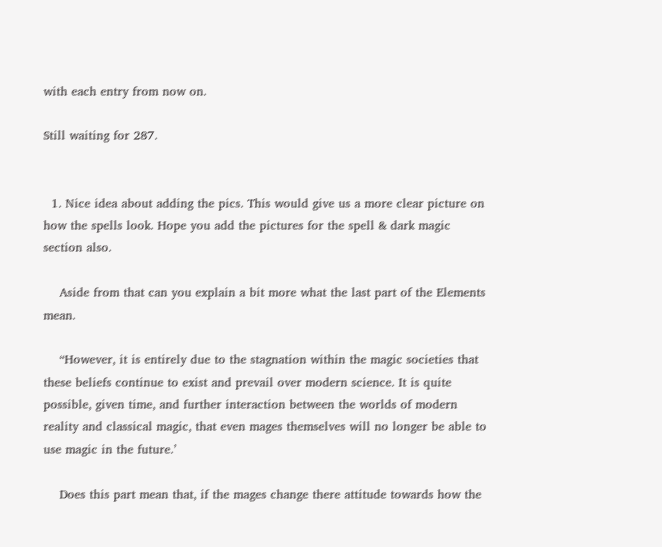with each entry from now on.

Still waiting for 287.


  1. Nice idea about adding the pics. This would give us a more clear picture on how the spells look. Hope you add the pictures for the spell & dark magic section also.

    Aside from that can you explain a bit more what the last part of the Elements mean.

    “However, it is entirely due to the stagnation within the magic societies that these beliefs continue to exist and prevail over modern science. It is quite possible, given time, and further interaction between the worlds of modern reality and classical magic, that even mages themselves will no longer be able to use magic in the future.’

    Does this part mean that, if the mages change there attitude towards how the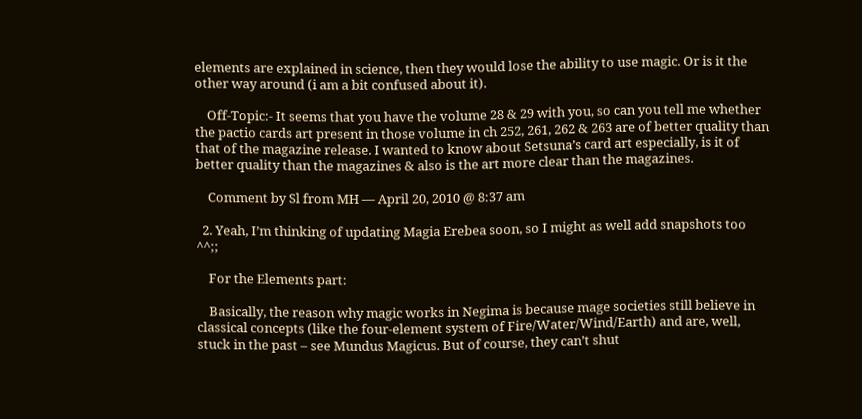elements are explained in science, then they would lose the ability to use magic. Or is it the other way around (i am a bit confused about it).

    Off-Topic:- It seems that you have the volume 28 & 29 with you, so can you tell me whether the pactio cards art present in those volume in ch 252, 261, 262 & 263 are of better quality than that of the magazine release. I wanted to know about Setsuna’s card art especially, is it of better quality than the magazines & also is the art more clear than the magazines.

    Comment by Sl from MH — April 20, 2010 @ 8:37 am

  2. Yeah, I’m thinking of updating Magia Erebea soon, so I might as well add snapshots too ^^;;

    For the Elements part:

    Basically, the reason why magic works in Negima is because mage societies still believe in classical concepts (like the four-element system of Fire/Water/Wind/Earth) and are, well, stuck in the past – see Mundus Magicus. But of course, they can’t shut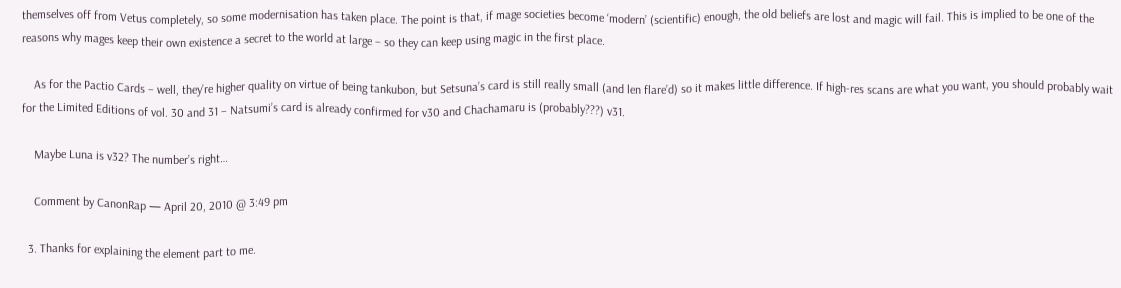themselves off from Vetus completely, so some modernisation has taken place. The point is that, if mage societies become ‘modern’ (scientific) enough, the old beliefs are lost and magic will fail. This is implied to be one of the reasons why mages keep their own existence a secret to the world at large – so they can keep using magic in the first place.

    As for the Pactio Cards – well, they’re higher quality on virtue of being tankubon, but Setsuna’s card is still really small (and len flare’d) so it makes little difference. If high-res scans are what you want, you should probably wait for the Limited Editions of vol. 30 and 31 – Natsumi’s card is already confirmed for v30 and Chachamaru is (probably???) v31.

    Maybe Luna is v32? The number’s right…

    Comment by CanonRap — April 20, 2010 @ 3:49 pm

  3. Thanks for explaining the element part to me.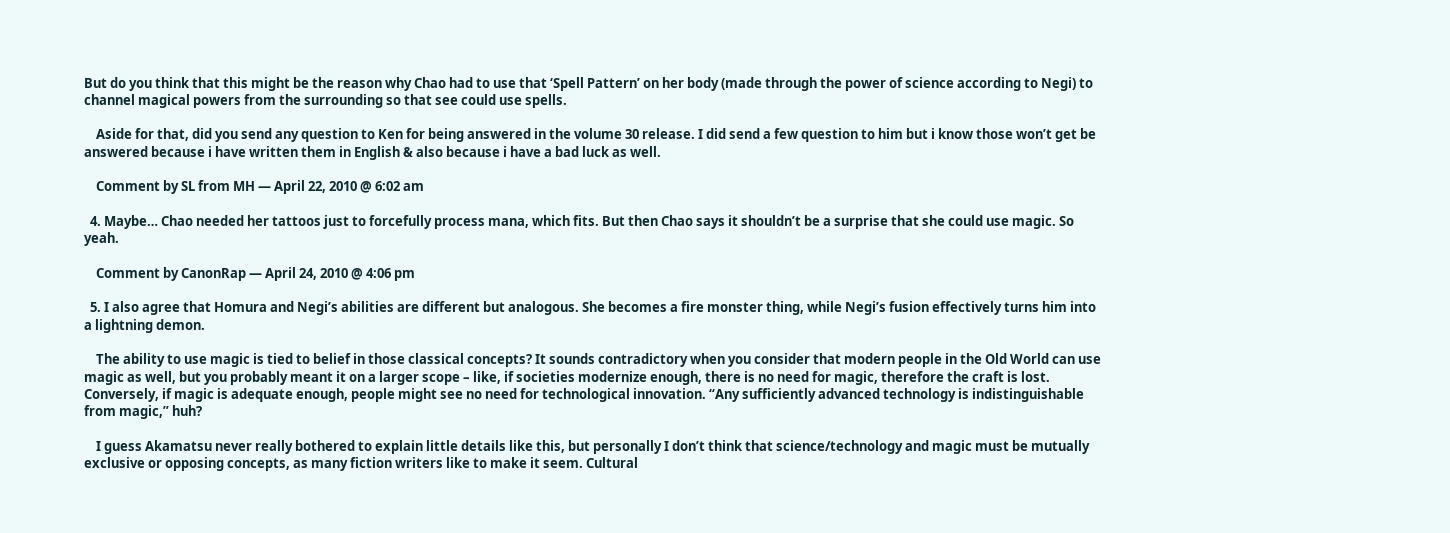But do you think that this might be the reason why Chao had to use that ‘Spell Pattern’ on her body (made through the power of science according to Negi) to channel magical powers from the surrounding so that see could use spells.

    Aside for that, did you send any question to Ken for being answered in the volume 30 release. I did send a few question to him but i know those won’t get be answered because i have written them in English & also because i have a bad luck as well.

    Comment by SL from MH — April 22, 2010 @ 6:02 am

  4. Maybe… Chao needed her tattoos just to forcefully process mana, which fits. But then Chao says it shouldn’t be a surprise that she could use magic. So yeah.

    Comment by CanonRap — April 24, 2010 @ 4:06 pm

  5. I also agree that Homura and Negi’s abilities are different but analogous. She becomes a fire monster thing, while Negi’s fusion effectively turns him into a lightning demon.

    The ability to use magic is tied to belief in those classical concepts? It sounds contradictory when you consider that modern people in the Old World can use magic as well, but you probably meant it on a larger scope – like, if societies modernize enough, there is no need for magic, therefore the craft is lost. Conversely, if magic is adequate enough, people might see no need for technological innovation. “Any sufficiently advanced technology is indistinguishable from magic,” huh?

    I guess Akamatsu never really bothered to explain little details like this, but personally I don’t think that science/technology and magic must be mutually exclusive or opposing concepts, as many fiction writers like to make it seem. Cultural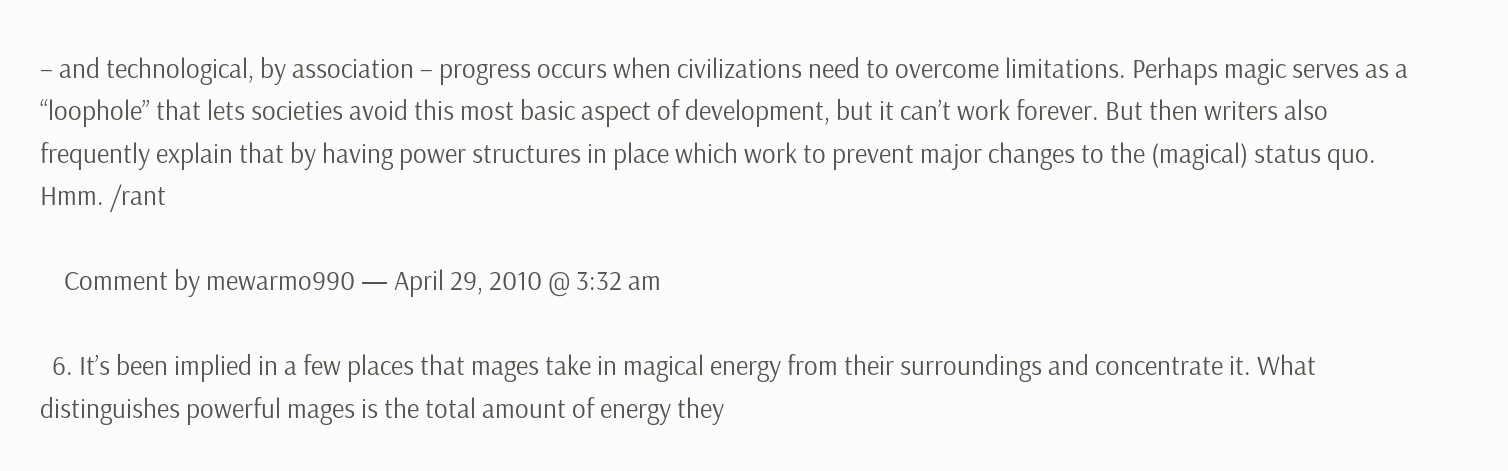– and technological, by association – progress occurs when civilizations need to overcome limitations. Perhaps magic serves as a “loophole” that lets societies avoid this most basic aspect of development, but it can’t work forever. But then writers also frequently explain that by having power structures in place which work to prevent major changes to the (magical) status quo. Hmm. /rant

    Comment by mewarmo990 — April 29, 2010 @ 3:32 am

  6. It’s been implied in a few places that mages take in magical energy from their surroundings and concentrate it. What distinguishes powerful mages is the total amount of energy they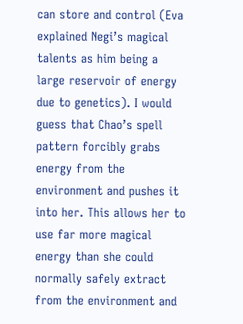can store and control (Eva explained Negi’s magical talents as him being a large reservoir of energy due to genetics). I would guess that Chao’s spell pattern forcibly grabs energy from the environment and pushes it into her. This allows her to use far more magical energy than she could normally safely extract from the environment and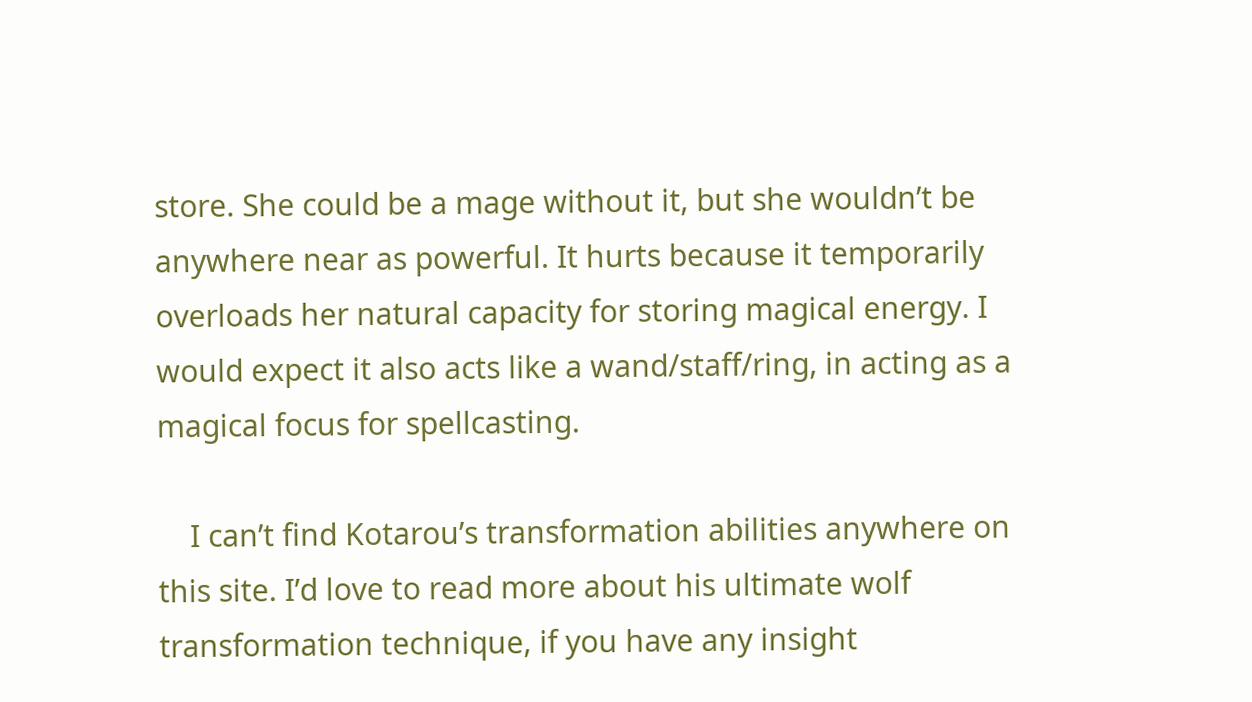store. She could be a mage without it, but she wouldn’t be anywhere near as powerful. It hurts because it temporarily overloads her natural capacity for storing magical energy. I would expect it also acts like a wand/staff/ring, in acting as a magical focus for spellcasting.

    I can’t find Kotarou’s transformation abilities anywhere on this site. I’d love to read more about his ultimate wolf transformation technique, if you have any insight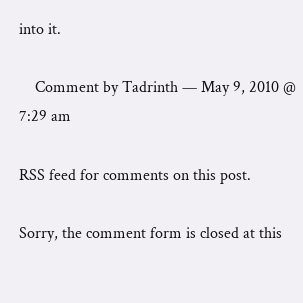into it.

    Comment by Tadrinth — May 9, 2010 @ 7:29 am

RSS feed for comments on this post.

Sorry, the comment form is closed at this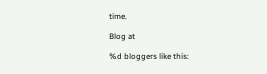time.

Blog at

%d bloggers like this: